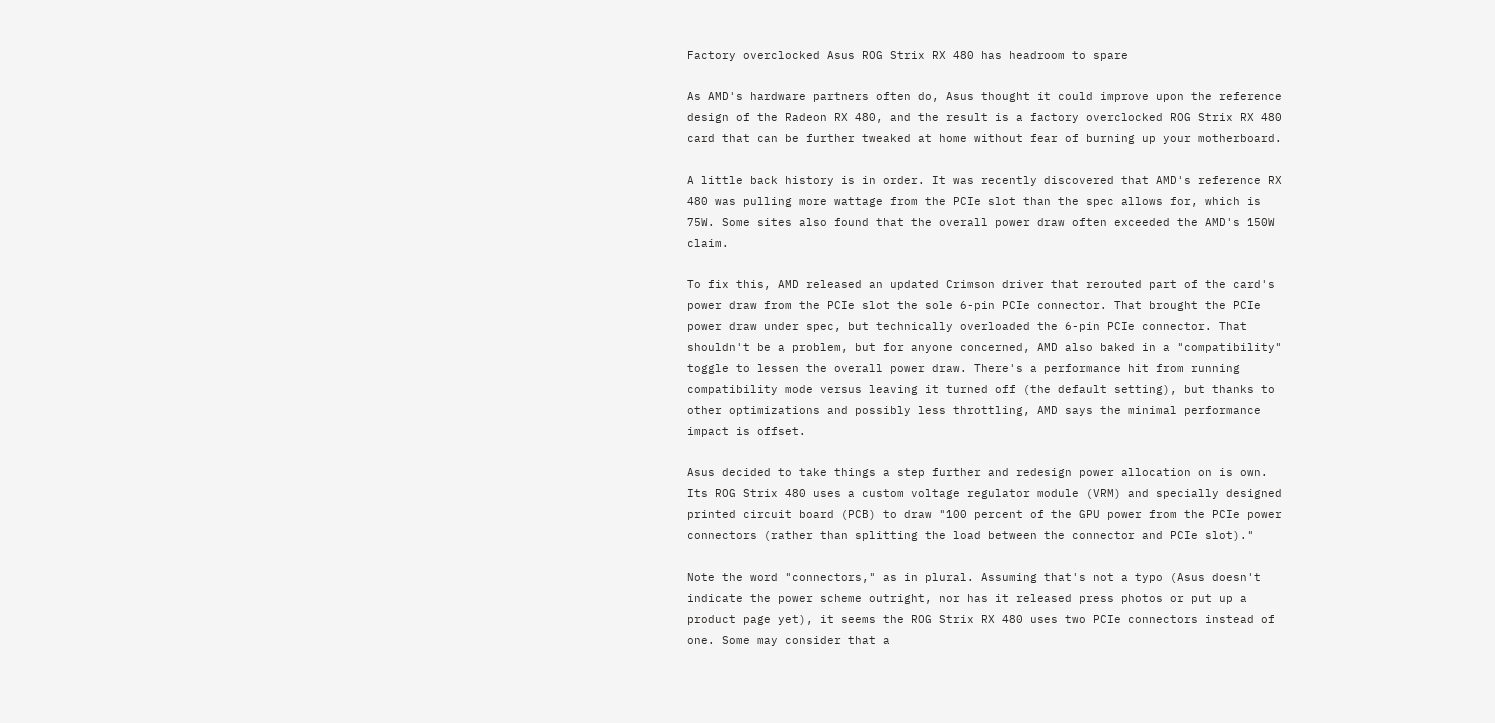Factory overclocked Asus ROG Strix RX 480 has headroom to spare

As AMD's hardware partners often do, Asus thought it could improve upon the reference design of the Radeon RX 480, and the result is a factory overclocked ROG Strix RX 480 card that can be further tweaked at home without fear of burning up your motherboard.

A little back history is in order. It was recently discovered that AMD's reference RX 480 was pulling more wattage from the PCIe slot than the spec allows for, which is 75W. Some sites also found that the overall power draw often exceeded the AMD's 150W claim.

To fix this, AMD released an updated Crimson driver that rerouted part of the card's power draw from the PCIe slot the sole 6-pin PCIe connector. That brought the PCIe power draw under spec, but technically overloaded the 6-pin PCIe connector. That shouldn't be a problem, but for anyone concerned, AMD also baked in a "compatibility" toggle to lessen the overall power draw. There's a performance hit from running compatibility mode versus leaving it turned off (the default setting), but thanks to other optimizations and possibly less throttling, AMD says the minimal performance impact is offset.

Asus decided to take things a step further and redesign power allocation on is own. Its ROG Strix 480 uses a custom voltage regulator module (VRM) and specially designed printed circuit board (PCB) to draw "100 percent of the GPU power from the PCIe power connectors (rather than splitting the load between the connector and PCIe slot)."

Note the word "connectors," as in plural. Assuming that's not a typo (Asus doesn't indicate the power scheme outright, nor has it released press photos or put up a product page yet), it seems the ROG Strix RX 480 uses two PCIe connectors instead of one. Some may consider that a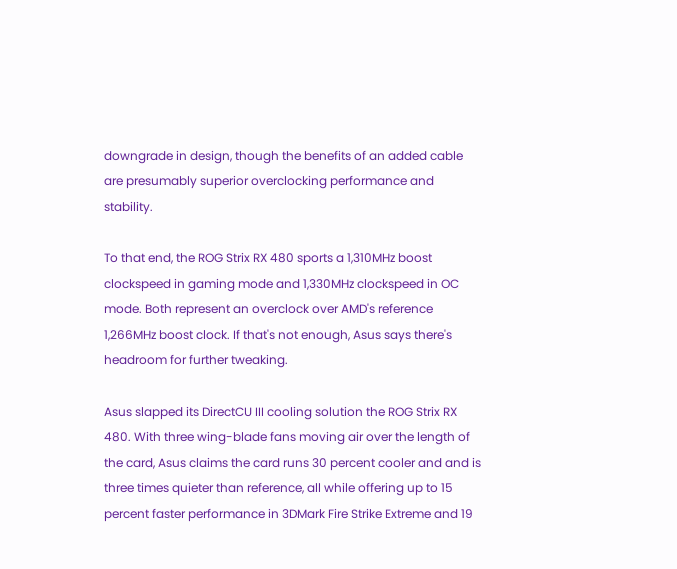downgrade in design, though the benefits of an added cable are presumably superior overclocking performance and stability.

To that end, the ROG Strix RX 480 sports a 1,310MHz boost clockspeed in gaming mode and 1,330MHz clockspeed in OC mode. Both represent an overclock over AMD's reference 1,266MHz boost clock. If that's not enough, Asus says there's headroom for further tweaking.

Asus slapped its DirectCU III cooling solution the ROG Strix RX 480. With three wing-blade fans moving air over the length of the card, Asus claims the card runs 30 percent cooler and and is three times quieter than reference, all while offering up to 15 percent faster performance in 3DMark Fire Strike Extreme and 19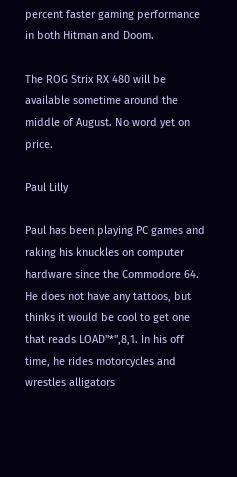percent faster gaming performance in both Hitman and Doom.

The ROG Strix RX 480 will be available sometime around the middle of August. No word yet on price.

Paul Lilly

Paul has been playing PC games and raking his knuckles on computer hardware since the Commodore 64. He does not have any tattoos, but thinks it would be cool to get one that reads LOAD"*",8,1. In his off time, he rides motorcycles and wrestles alligators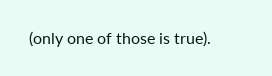(only one of those is true).